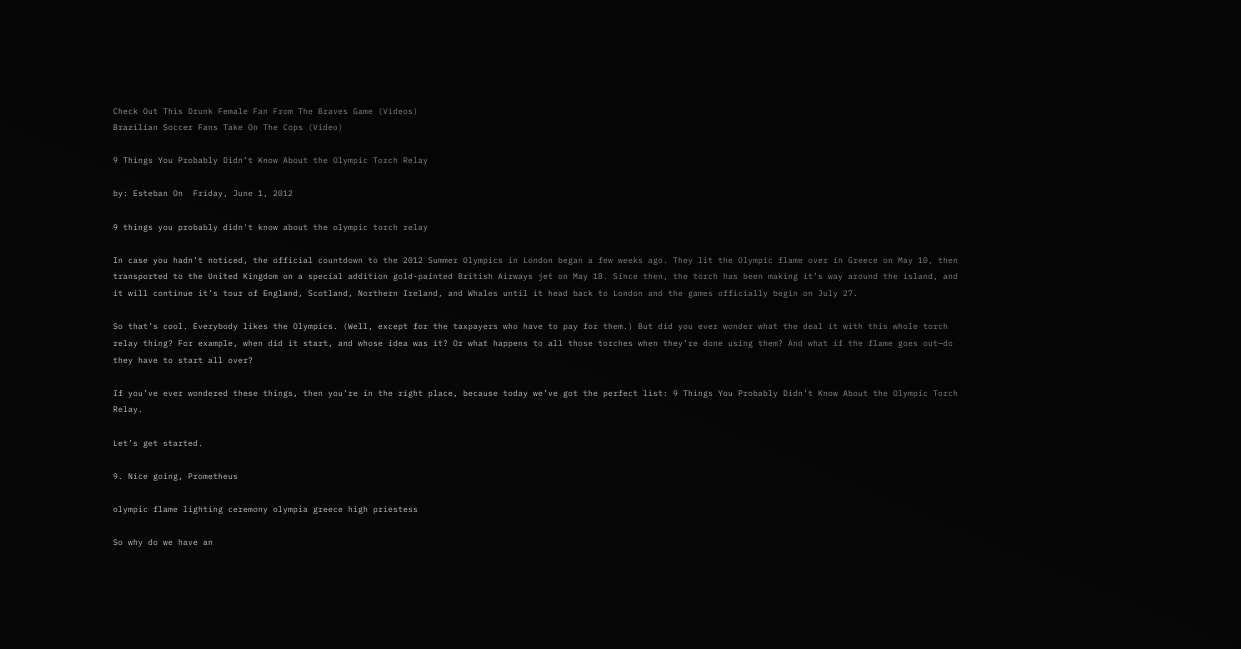Check Out This Drunk Female Fan From The Braves Game (Videos)
Brazilian Soccer Fans Take On The Cops (Video)

9 Things You Probably Didn’t Know About the Olympic Torch Relay

by: Esteban On  Friday, June 1, 2012

9 things you probably didn't know about the olympic torch relay

In case you hadn’t noticed, the official countdown to the 2012 Summer Olympics in London began a few weeks ago. They lit the Olympic flame over in Greece on May 10, then transported to the United Kingdom on a special addition gold-painted British Airways jet on May 18. Since then, the torch has been making it’s way around the island, and it will continue it’s tour of England, Scotland, Northern Ireland, and Whales until it head back to London and the games officially begin on July 27.

So that’s cool. Everybody likes the Olympics. (Well, except for the taxpayers who have to pay for them.) But did you ever wonder what the deal it with this whole torch relay thing? For example, when did it start, and whose idea was it? Or what happens to all those torches when they’re done using them? And what if the flame goes out—do they have to start all over?

If you’ve ever wondered these things, then you’re in the right place, because today we’ve got the perfect list: 9 Things You Probably Didn’t Know About the Olympic Torch Relay.

Let’s get started.

9. Nice going, Prometheus

olympic flame lighting ceremony olympia greece high priestess

So why do we have an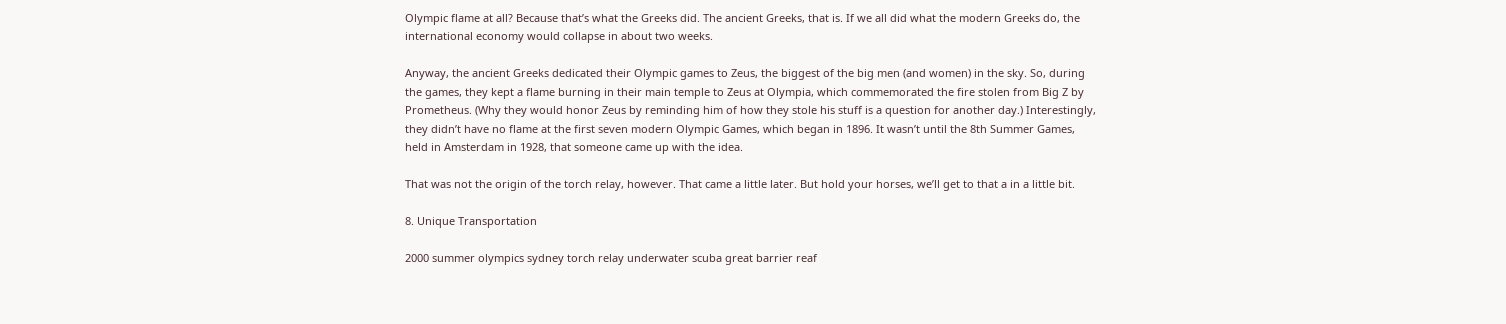Olympic flame at all? Because that’s what the Greeks did. The ancient Greeks, that is. If we all did what the modern Greeks do, the international economy would collapse in about two weeks.

Anyway, the ancient Greeks dedicated their Olympic games to Zeus, the biggest of the big men (and women) in the sky. So, during the games, they kept a flame burning in their main temple to Zeus at Olympia, which commemorated the fire stolen from Big Z by Prometheus. (Why they would honor Zeus by reminding him of how they stole his stuff is a question for another day.) Interestingly, they didn’t have no flame at the first seven modern Olympic Games, which began in 1896. It wasn’t until the 8th Summer Games, held in Amsterdam in 1928, that someone came up with the idea.

That was not the origin of the torch relay, however. That came a little later. But hold your horses, we’ll get to that a in a little bit.

8. Unique Transportation

2000 summer olympics sydney torch relay underwater scuba great barrier reaf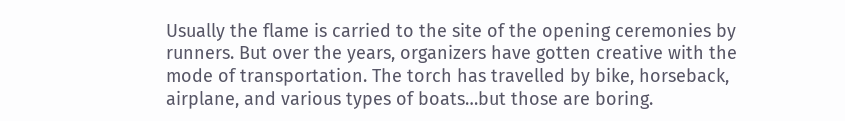Usually the flame is carried to the site of the opening ceremonies by runners. But over the years, organizers have gotten creative with the mode of transportation. The torch has travelled by bike, horseback, airplane, and various types of boats…but those are boring.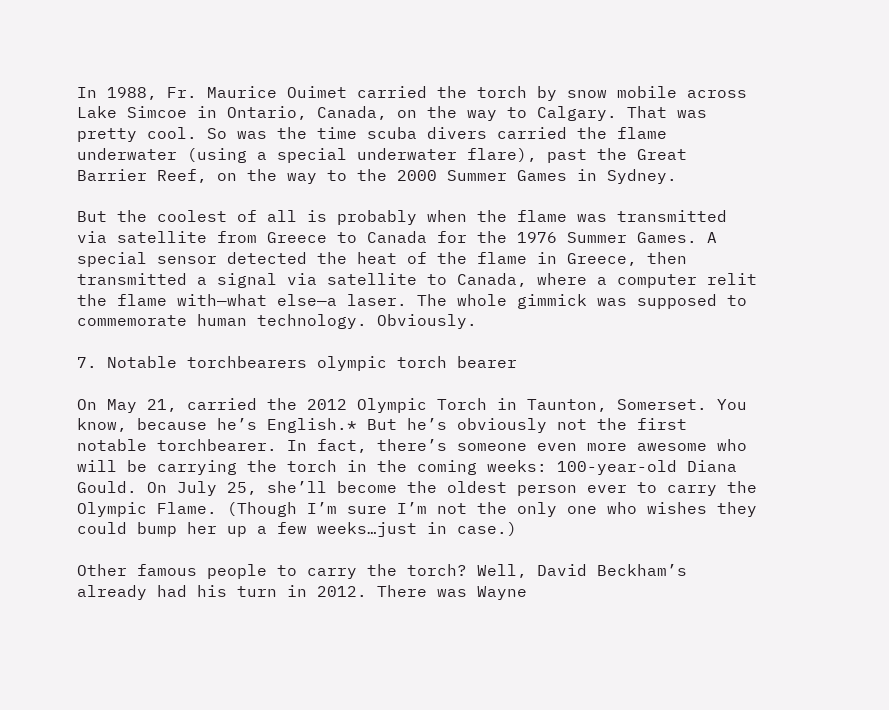In 1988, Fr. Maurice Ouimet carried the torch by snow mobile across Lake Simcoe in Ontario, Canada, on the way to Calgary. That was pretty cool. So was the time scuba divers carried the flame underwater (using a special underwater flare), past the Great Barrier Reef, on the way to the 2000 Summer Games in Sydney.

But the coolest of all is probably when the flame was transmitted via satellite from Greece to Canada for the 1976 Summer Games. A special sensor detected the heat of the flame in Greece, then transmitted a signal via satellite to Canada, where a computer relit the flame with—what else—a laser. The whole gimmick was supposed to commemorate human technology. Obviously.

7. Notable torchbearers olympic torch bearer

On May 21, carried the 2012 Olympic Torch in Taunton, Somerset. You know, because he’s English.* But he’s obviously not the first notable torchbearer. In fact, there’s someone even more awesome who will be carrying the torch in the coming weeks: 100-year-old Diana Gould. On July 25, she’ll become the oldest person ever to carry the Olympic Flame. (Though I’m sure I’m not the only one who wishes they could bump her up a few weeks…just in case.)

Other famous people to carry the torch? Well, David Beckham’s already had his turn in 2012. There was Wayne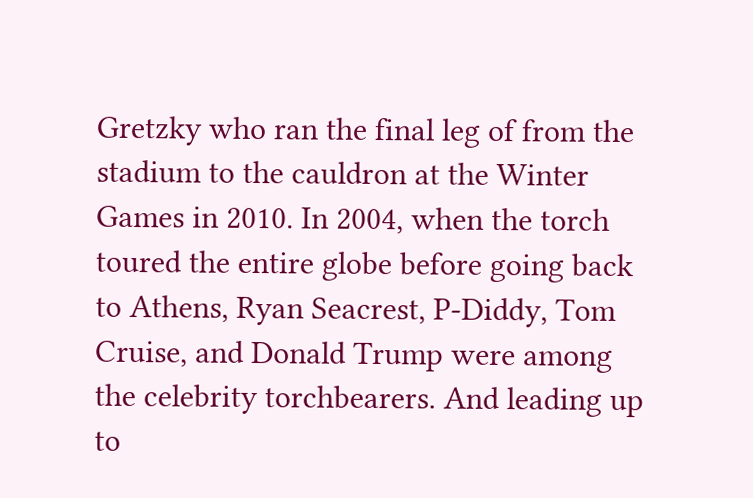Gretzky who ran the final leg of from the stadium to the cauldron at the Winter Games in 2010. In 2004, when the torch toured the entire globe before going back to Athens, Ryan Seacrest, P-Diddy, Tom Cruise, and Donald Trump were among the celebrity torchbearers. And leading up to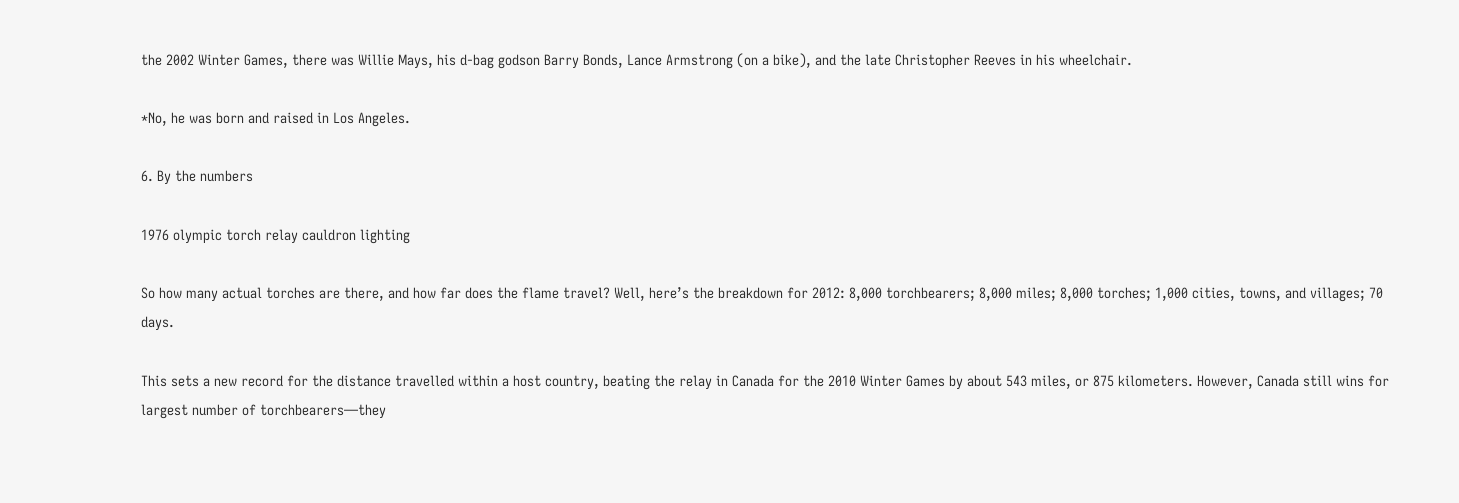the 2002 Winter Games, there was Willie Mays, his d-bag godson Barry Bonds, Lance Armstrong (on a bike), and the late Christopher Reeves in his wheelchair.

*No, he was born and raised in Los Angeles.

6. By the numbers

1976 olympic torch relay cauldron lighting

So how many actual torches are there, and how far does the flame travel? Well, here’s the breakdown for 2012: 8,000 torchbearers; 8,000 miles; 8,000 torches; 1,000 cities, towns, and villages; 70 days.

This sets a new record for the distance travelled within a host country, beating the relay in Canada for the 2010 Winter Games by about 543 miles, or 875 kilometers. However, Canada still wins for largest number of torchbearers—they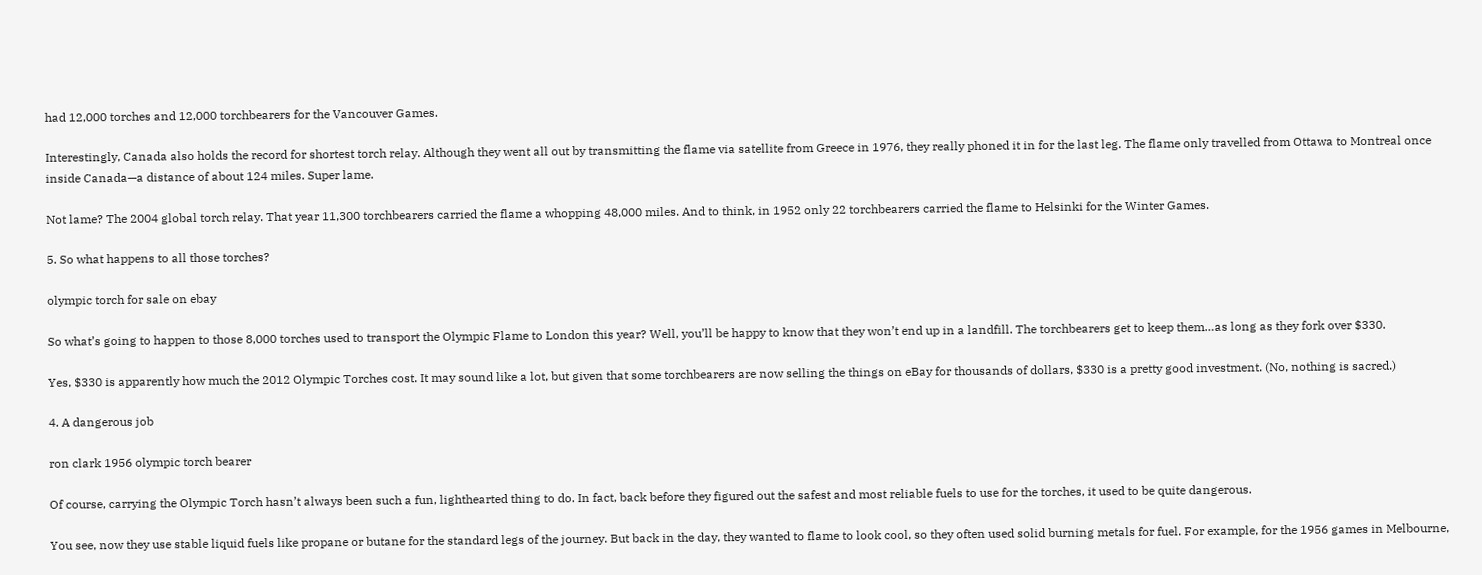had 12,000 torches and 12,000 torchbearers for the Vancouver Games.

Interestingly, Canada also holds the record for shortest torch relay. Although they went all out by transmitting the flame via satellite from Greece in 1976, they really phoned it in for the last leg. The flame only travelled from Ottawa to Montreal once inside Canada—a distance of about 124 miles. Super lame.

Not lame? The 2004 global torch relay. That year 11,300 torchbearers carried the flame a whopping 48,000 miles. And to think, in 1952 only 22 torchbearers carried the flame to Helsinki for the Winter Games.

5. So what happens to all those torches?

olympic torch for sale on ebay

So what’s going to happen to those 8,000 torches used to transport the Olympic Flame to London this year? Well, you’ll be happy to know that they won’t end up in a landfill. The torchbearers get to keep them…as long as they fork over $330.

Yes, $330 is apparently how much the 2012 Olympic Torches cost. It may sound like a lot, but given that some torchbearers are now selling the things on eBay for thousands of dollars, $330 is a pretty good investment. (No, nothing is sacred.)

4. A dangerous job

ron clark 1956 olympic torch bearer

Of course, carrying the Olympic Torch hasn’t always been such a fun, lighthearted thing to do. In fact, back before they figured out the safest and most reliable fuels to use for the torches, it used to be quite dangerous.

You see, now they use stable liquid fuels like propane or butane for the standard legs of the journey. But back in the day, they wanted to flame to look cool, so they often used solid burning metals for fuel. For example, for the 1956 games in Melbourne,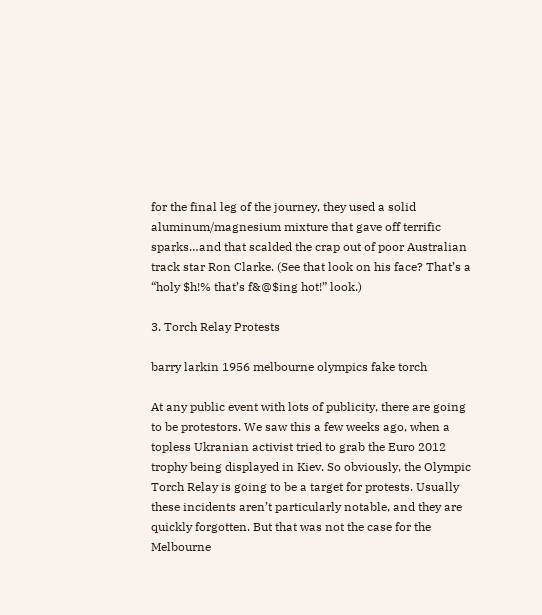for the final leg of the journey, they used a solid aluminum/magnesium mixture that gave off terrific sparks…and that scalded the crap out of poor Australian track star Ron Clarke. (See that look on his face? That’s a “holy $h!% that’s f&@$ing hot!” look.)

3. Torch Relay Protests

barry larkin 1956 melbourne olympics fake torch

At any public event with lots of publicity, there are going to be protestors. We saw this a few weeks ago, when a topless Ukranian activist tried to grab the Euro 2012 trophy being displayed in Kiev. So obviously, the Olympic Torch Relay is going to be a target for protests. Usually these incidents aren’t particularly notable, and they are quickly forgotten. But that was not the case for the Melbourne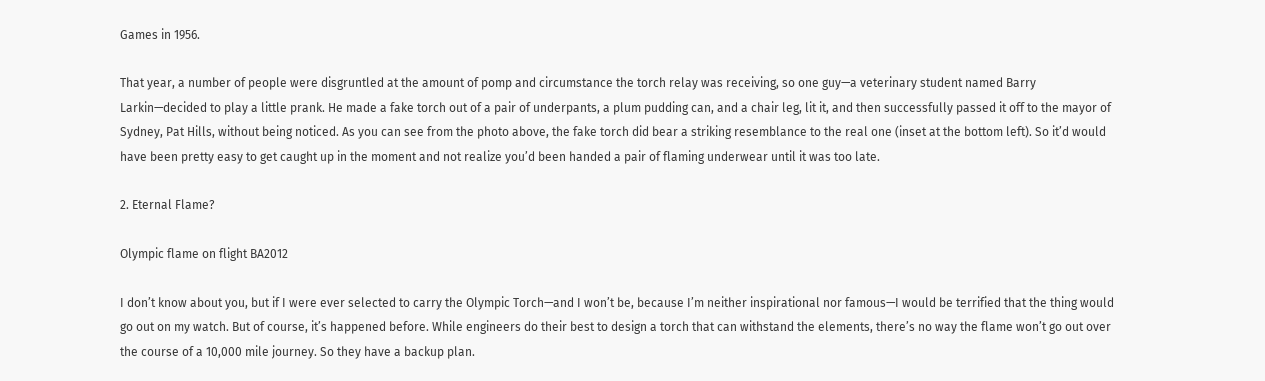Games in 1956.

That year, a number of people were disgruntled at the amount of pomp and circumstance the torch relay was receiving, so one guy—a veterinary student named Barry Larkin—decided to play a little prank. He made a fake torch out of a pair of underpants, a plum pudding can, and a chair leg, lit it, and then successfully passed it off to the mayor of Sydney, Pat Hills, without being noticed. As you can see from the photo above, the fake torch did bear a striking resemblance to the real one (inset at the bottom left). So it’d would have been pretty easy to get caught up in the moment and not realize you’d been handed a pair of flaming underwear until it was too late.

2. Eternal Flame?

Olympic flame on flight BA2012

I don’t know about you, but if I were ever selected to carry the Olympic Torch—and I won’t be, because I’m neither inspirational nor famous—I would be terrified that the thing would go out on my watch. But of course, it’s happened before. While engineers do their best to design a torch that can withstand the elements, there’s no way the flame won’t go out over the course of a 10,000 mile journey. So they have a backup plan.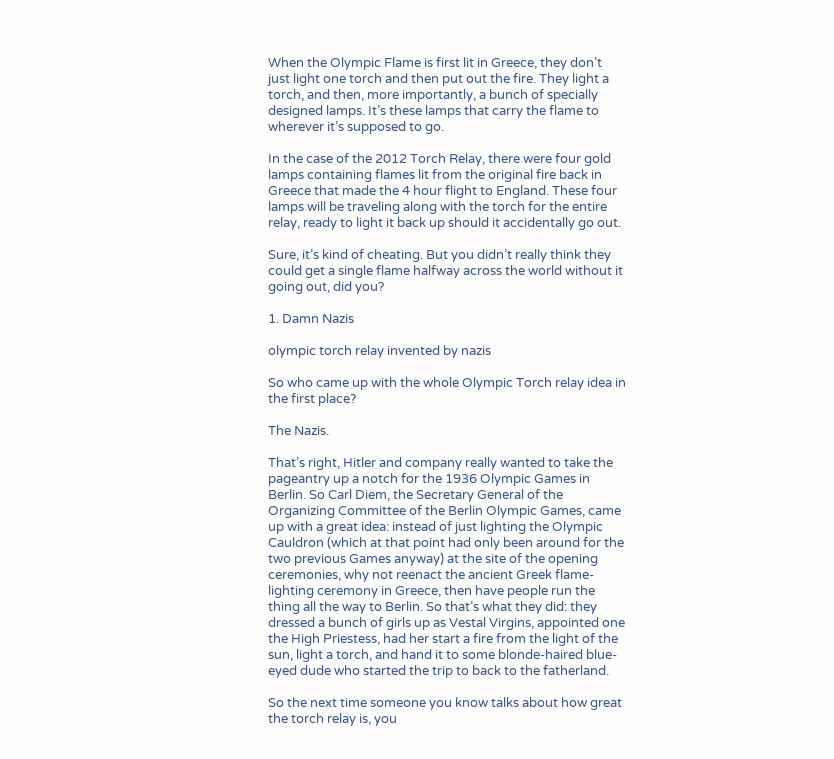When the Olympic Flame is first lit in Greece, they don’t just light one torch and then put out the fire. They light a torch, and then, more importantly, a bunch of specially designed lamps. It’s these lamps that carry the flame to wherever it’s supposed to go.

In the case of the 2012 Torch Relay, there were four gold lamps containing flames lit from the original fire back in Greece that made the 4 hour flight to England. These four lamps will be traveling along with the torch for the entire relay, ready to light it back up should it accidentally go out.

Sure, it’s kind of cheating. But you didn’t really think they could get a single flame halfway across the world without it going out, did you?

1. Damn Nazis

olympic torch relay invented by nazis

So who came up with the whole Olympic Torch relay idea in the first place?

The Nazis.

That’s right, Hitler and company really wanted to take the pageantry up a notch for the 1936 Olympic Games in Berlin. So Carl Diem, the Secretary General of the Organizing Committee of the Berlin Olympic Games, came up with a great idea: instead of just lighting the Olympic Cauldron (which at that point had only been around for the two previous Games anyway) at the site of the opening ceremonies, why not reenact the ancient Greek flame-lighting ceremony in Greece, then have people run the thing all the way to Berlin. So that’s what they did: they dressed a bunch of girls up as Vestal Virgins, appointed one the High Priestess, had her start a fire from the light of the sun, light a torch, and hand it to some blonde-haired blue-eyed dude who started the trip to back to the fatherland.

So the next time someone you know talks about how great the torch relay is, you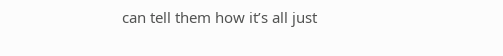can tell them how it’s all just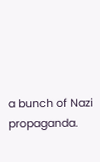a bunch of Nazi propaganda.